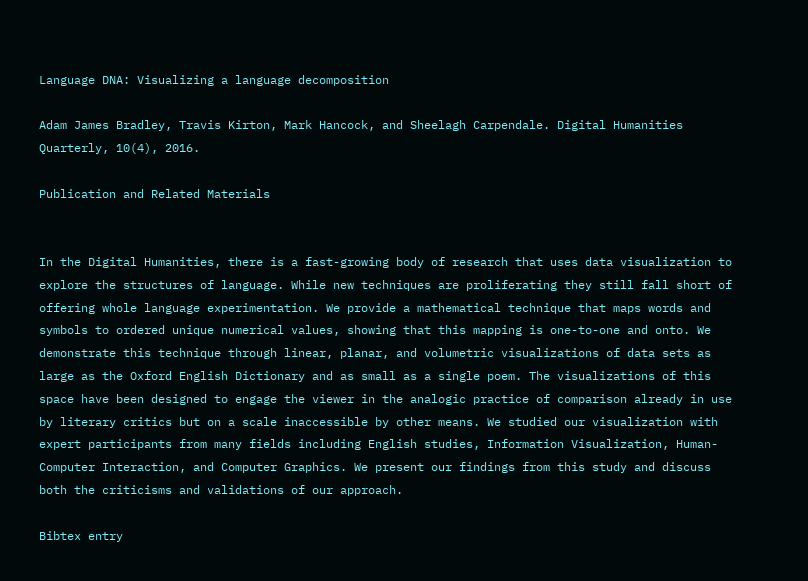Language DNA: Visualizing a language decomposition

Adam James Bradley, Travis Kirton, Mark Hancock, and Sheelagh Carpendale. Digital Humanities Quarterly, 10(4), 2016.

Publication and Related Materials


In the Digital Humanities, there is a fast-growing body of research that uses data visualization to explore the structures of language. While new techniques are proliferating they still fall short of offering whole language experimentation. We provide a mathematical technique that maps words and symbols to ordered unique numerical values, showing that this mapping is one-to-one and onto. We demonstrate this technique through linear, planar, and volumetric visualizations of data sets as large as the Oxford English Dictionary and as small as a single poem. The visualizations of this space have been designed to engage the viewer in the analogic practice of comparison already in use by literary critics but on a scale inaccessible by other means. We studied our visualization with expert participants from many fields including English studies, Information Visualization, Human-Computer Interaction, and Computer Graphics. We present our findings from this study and discuss both the criticisms and validations of our approach.

Bibtex entry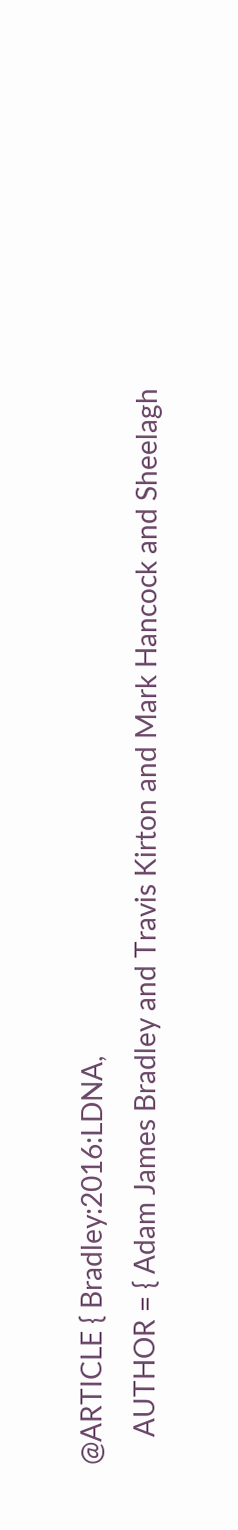@ARTICLE { Bradley:2016:LDNA,
    AUTHOR = { Adam James Bradley and Travis Kirton and Mark Hancock and Sheelagh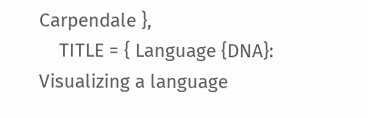Carpendale },
    TITLE = { Language {DNA}: Visualizing a language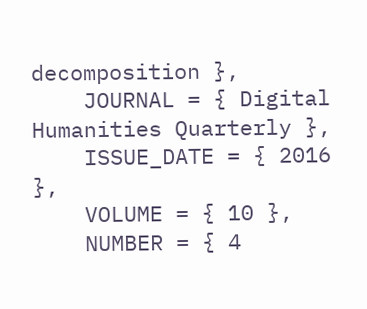decomposition },
    JOURNAL = { Digital Humanities Quarterly },
    ISSUE_DATE = { 2016 },
    VOLUME = { 10 },
    NUMBER = { 4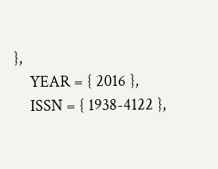},
    YEAR = { 2016 },
    ISSN = { 1938-4122 },